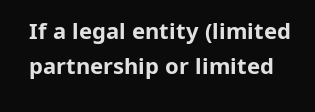If a legal entity (limited partnership or limited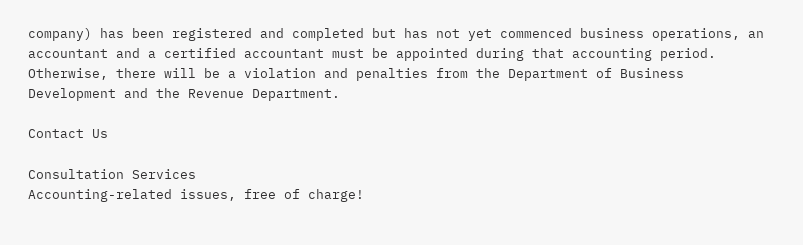company) has been registered and completed but has not yet commenced business operations, an accountant and a certified accountant must be appointed during that accounting period. Otherwise, there will be a violation and penalties from the Department of Business Development and the Revenue Department.

Contact Us

Consultation Services
Accounting-related issues, free of charge!